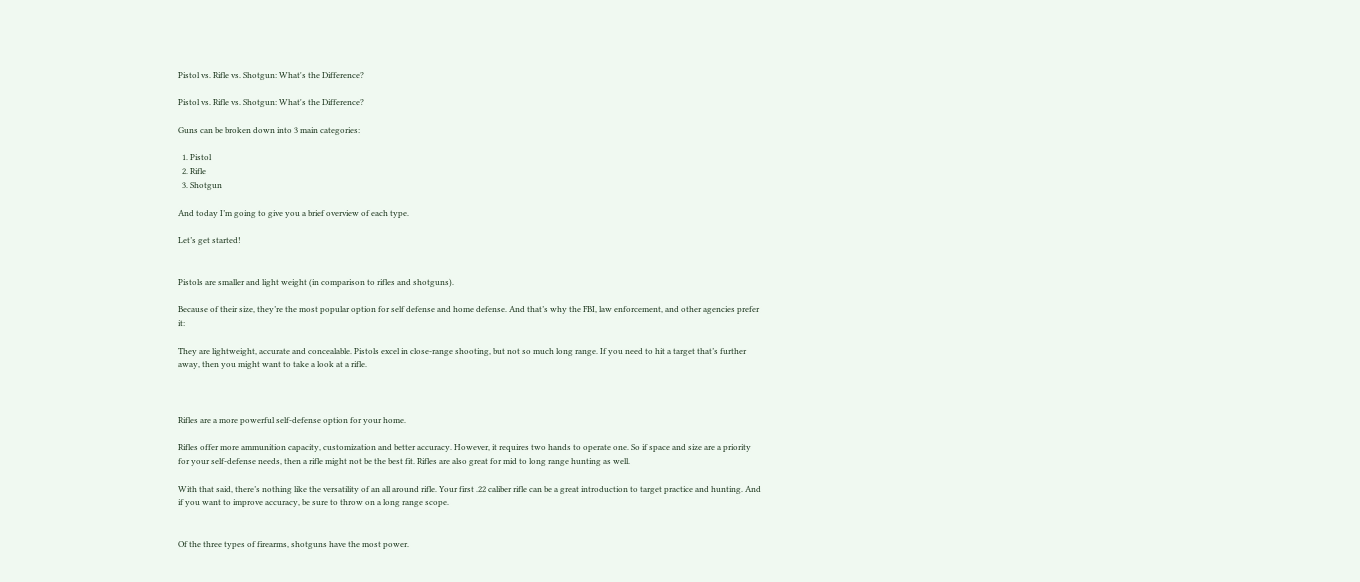Pistol vs. Rifle vs. Shotgun: What's the Difference?

Pistol vs. Rifle vs. Shotgun: What's the Difference?

Guns can be broken down into 3 main categories:

  1. Pistol
  2. Rifle
  3. Shotgun

And today I’m going to give you a brief overview of each type.

Let’s get started!


Pistols are smaller and light weight (in comparison to rifles and shotguns).

Because of their size, they’re the most popular option for self defense and home defense. And that’s why the FBI, law enforcement, and other agencies prefer it:

They are lightweight, accurate and concealable. Pistols excel in close-range shooting, but not so much long range. If you need to hit a target that’s further away, then you might want to take a look at a rifle.



Rifles are a more powerful self-defense option for your home.

Rifles offer more ammunition capacity, customization and better accuracy. However, it requires two hands to operate one. So if space and size are a priority for your self-defense needs, then a rifle might not be the best fit. Rifles are also great for mid to long range hunting as well.

With that said, there’s nothing like the versatility of an all around rifle. Your first .22 caliber rifle can be a great introduction to target practice and hunting. And if you want to improve accuracy, be sure to throw on a long range scope.


Of the three types of firearms, shotguns have the most power.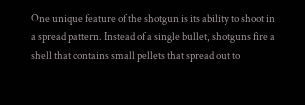One unique feature of the shotgun is its ability to shoot in a spread pattern. Instead of a single bullet, shotguns fire a shell that contains small pellets that spread out to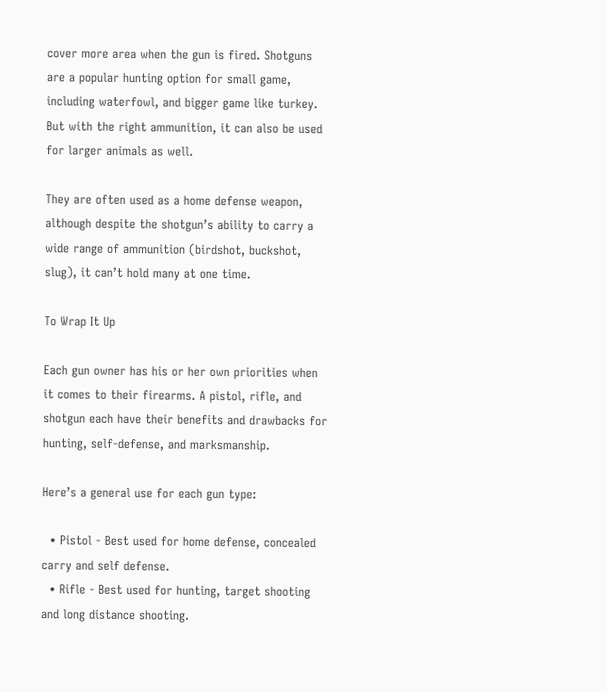cover more area when the gun is fired. Shotguns are a popular hunting option for small game, including waterfowl, and bigger game like turkey. But with the right ammunition, it can also be used for larger animals as well.

They are often used as a home defense weapon, although despite the shotgun’s ability to carry a wide range of ammunition (birdshot, buckshot, slug), it can’t hold many at one time.

To Wrap It Up

Each gun owner has his or her own priorities when it comes to their firearms. A pistol, rifle, and shotgun each have their benefits and drawbacks for hunting, self-defense, and marksmanship.

Here’s a general use for each gun type:

  • Pistol - Best used for home defense, concealed carry and self defense.
  • Rifle - Best used for hunting, target shooting and long distance shooting.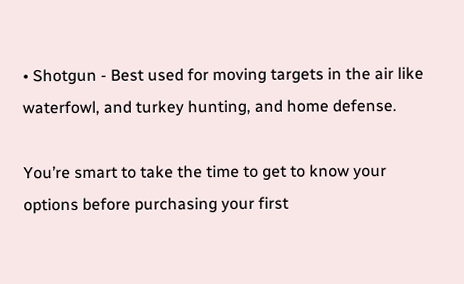• Shotgun - Best used for moving targets in the air like waterfowl, and turkey hunting, and home defense.

You’re smart to take the time to get to know your options before purchasing your first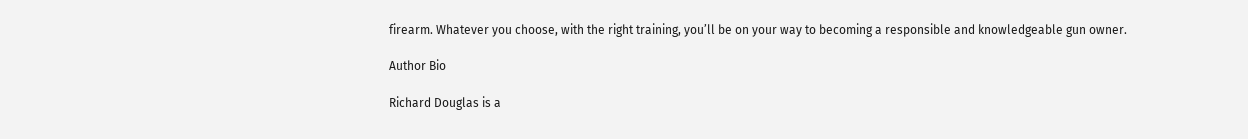firearm. Whatever you choose, with the right training, you’ll be on your way to becoming a responsible and knowledgeable gun owner.

Author Bio

Richard Douglas is a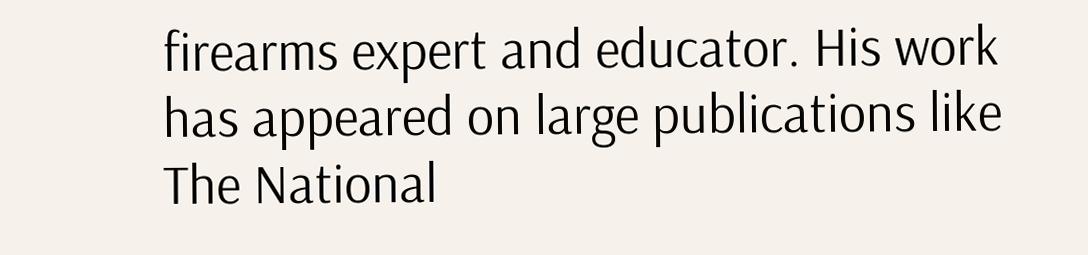firearms expert and educator. His work has appeared on large publications like The National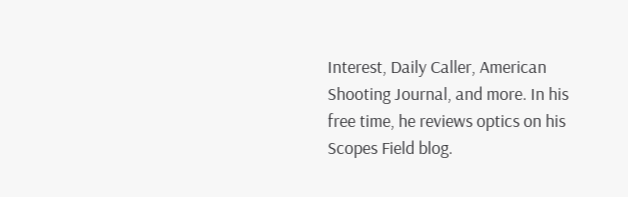Interest, Daily Caller, American Shooting Journal, and more. In his free time, he reviews optics on his Scopes Field blog.